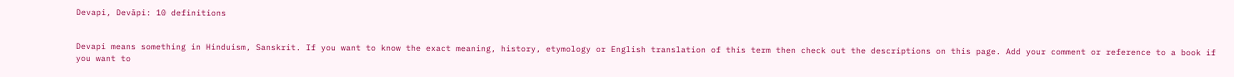Devapi, Devāpi: 10 definitions


Devapi means something in Hinduism, Sanskrit. If you want to know the exact meaning, history, etymology or English translation of this term then check out the descriptions on this page. Add your comment or reference to a book if you want to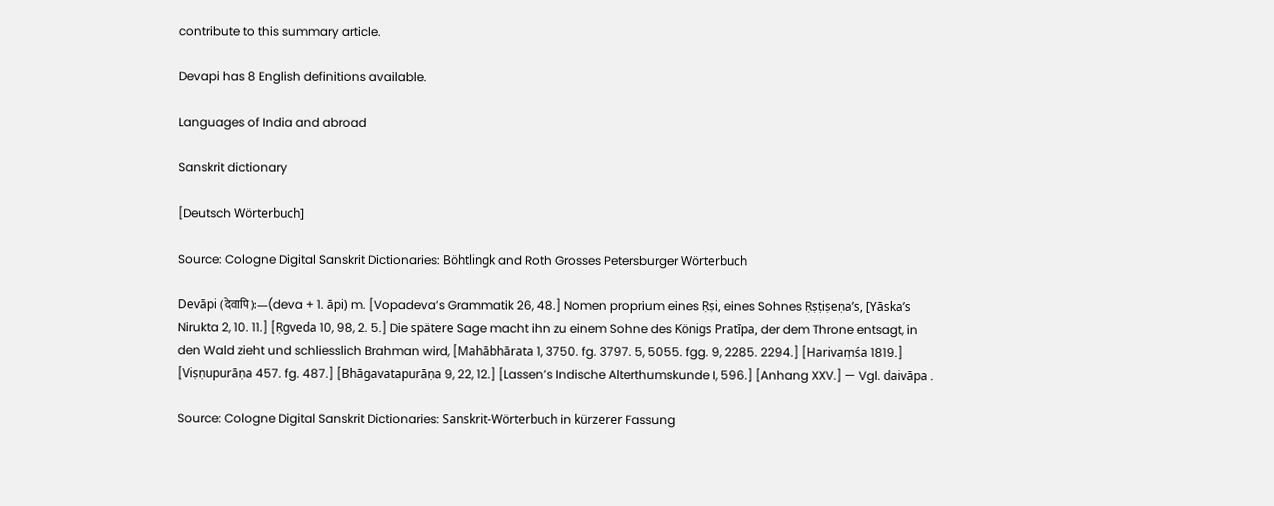contribute to this summary article.

Devapi has 8 English definitions available.

Languages of India and abroad

Sanskrit dictionary

[Deutsch Wörterbuch]

Source: Cologne Digital Sanskrit Dictionaries: Böhtlingk and Roth Grosses Petersburger Wörterbuch

Devāpi (देवापि):—(deva + 1. āpi) m. [Vopadeva’s Grammatik 26, 48.] Nomen proprium eines Ṛṣi, eines Sohnes Ṛṣṭiṣeṇa’s, [Yāska’s Nirukta 2, 10. 11.] [Ṛgveda 10, 98, 2. 5.] Die spätere Sage macht ihn zu einem Sohne des Königs Pratīpa, der dem Throne entsagt, in den Wald zieht und schliesslich Brahman wird, [Mahābhārata 1, 3750. fg. 3797. 5, 5055. fgg. 9, 2285. 2294.] [Harivaṃśa 1819.] [Viṣṇupurāṇa 457. fg. 487.] [Bhāgavatapurāṇa 9, 22, 12.] [Lassen’s Indische Alterthumskunde I, 596.] [Anhang XXV.] — Vgl. daivāpa .

Source: Cologne Digital Sanskrit Dictionaries: Sanskrit-Wörterbuch in kürzerer Fassung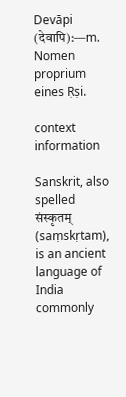Devāpi (देवापि):—m. Nomen proprium eines Ṛṣi.

context information

Sanskrit, also spelled संस्कृतम् (saṃskṛtam), is an ancient language of India commonly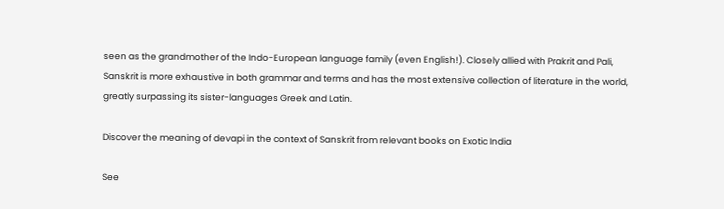seen as the grandmother of the Indo-European language family (even English!). Closely allied with Prakrit and Pali, Sanskrit is more exhaustive in both grammar and terms and has the most extensive collection of literature in the world, greatly surpassing its sister-languages Greek and Latin.

Discover the meaning of devapi in the context of Sanskrit from relevant books on Exotic India

See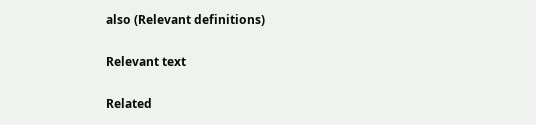also (Relevant definitions)

Relevant text

Related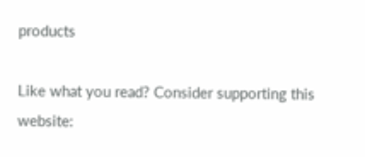products

Like what you read? Consider supporting this website: